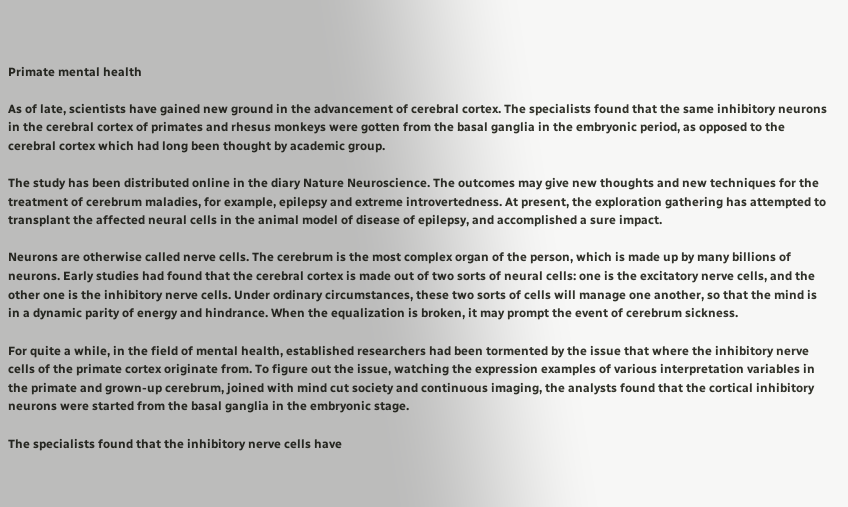Primate mental health

As of late, scientists have gained new ground in the advancement of cerebral cortex. The specialists found that the same inhibitory neurons in the cerebral cortex of primates and rhesus monkeys were gotten from the basal ganglia in the embryonic period, as opposed to the cerebral cortex which had long been thought by academic group.

The study has been distributed online in the diary Nature Neuroscience. The outcomes may give new thoughts and new techniques for the treatment of cerebrum maladies, for example, epilepsy and extreme introvertedness. At present, the exploration gathering has attempted to transplant the affected neural cells in the animal model of disease of epilepsy, and accomplished a sure impact.

Neurons are otherwise called nerve cells. The cerebrum is the most complex organ of the person, which is made up by many billions of neurons. Early studies had found that the cerebral cortex is made out of two sorts of neural cells: one is the excitatory nerve cells, and the other one is the inhibitory nerve cells. Under ordinary circumstances, these two sorts of cells will manage one another, so that the mind is in a dynamic parity of energy and hindrance. When the equalization is broken, it may prompt the event of cerebrum sickness.

For quite a while, in the field of mental health, established researchers had been tormented by the issue that where the inhibitory nerve cells of the primate cortex originate from. To figure out the issue, watching the expression examples of various interpretation variables in the primate and grown-up cerebrum, joined with mind cut society and continuous imaging, the analysts found that the cortical inhibitory neurons were started from the basal ganglia in the embryonic stage.

The specialists found that the inhibitory nerve cells have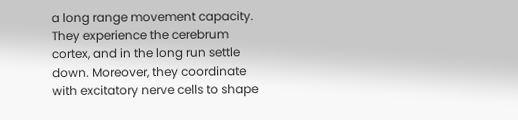a long range movement capacity. They experience the cerebrum cortex, and in the long run settle down. Moreover, they coordinate with excitatory nerve cells to shape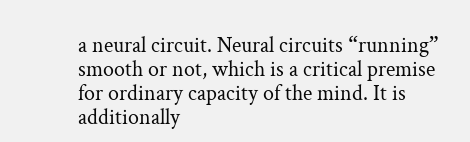a neural circuit. Neural circuits “running” smooth or not, which is a critical premise for ordinary capacity of the mind. It is additionally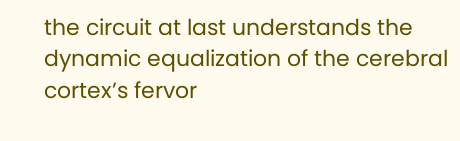the circuit at last understands the dynamic equalization of the cerebral cortex’s fervor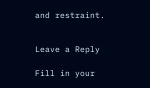and restraint.


Leave a Reply

Fill in your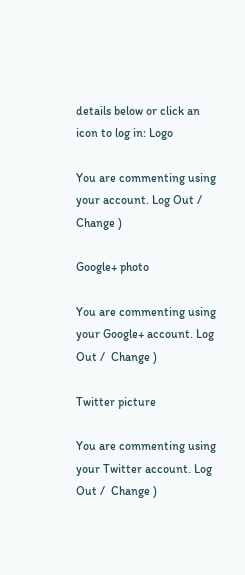details below or click an icon to log in: Logo

You are commenting using your account. Log Out /  Change )

Google+ photo

You are commenting using your Google+ account. Log Out /  Change )

Twitter picture

You are commenting using your Twitter account. Log Out /  Change )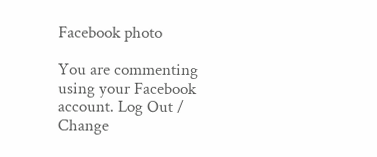Facebook photo

You are commenting using your Facebook account. Log Out /  Change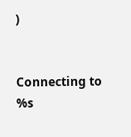)


Connecting to %s